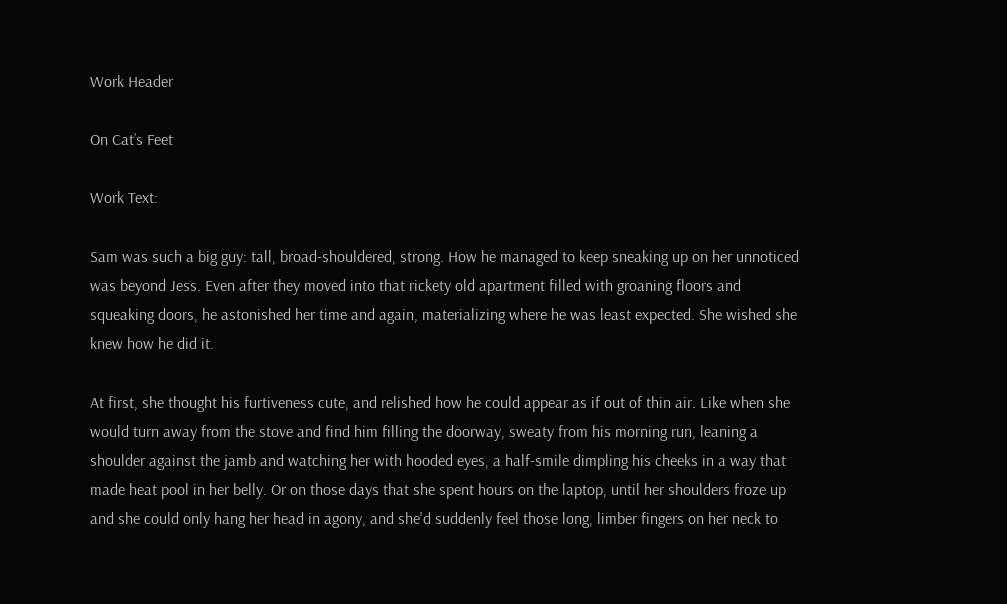Work Header

On Cat’s Feet

Work Text:

Sam was such a big guy: tall, broad-shouldered, strong. How he managed to keep sneaking up on her unnoticed was beyond Jess. Even after they moved into that rickety old apartment filled with groaning floors and squeaking doors, he astonished her time and again, materializing where he was least expected. She wished she knew how he did it.

At first, she thought his furtiveness cute, and relished how he could appear as if out of thin air. Like when she would turn away from the stove and find him filling the doorway, sweaty from his morning run, leaning a shoulder against the jamb and watching her with hooded eyes, a half-smile dimpling his cheeks in a way that made heat pool in her belly. Or on those days that she spent hours on the laptop, until her shoulders froze up and she could only hang her head in agony, and she'd suddenly feel those long, limber fingers on her neck to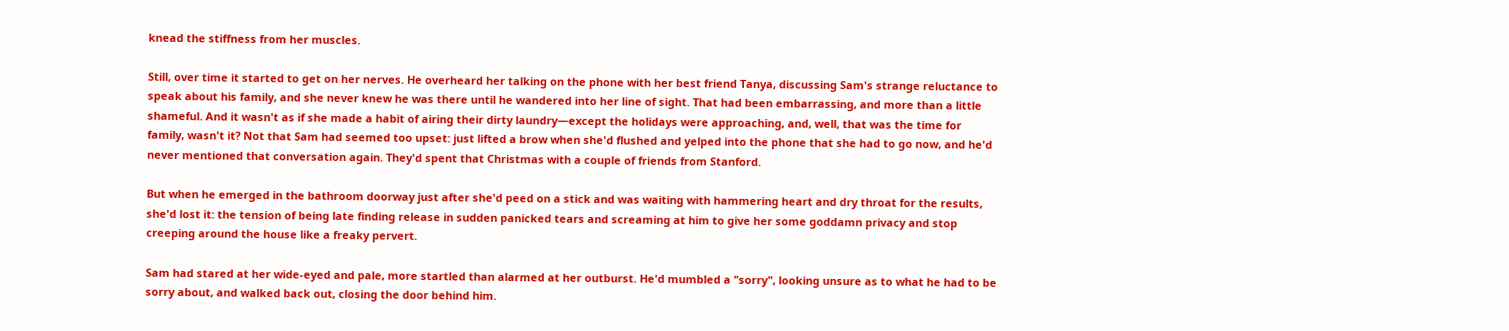knead the stiffness from her muscles.

Still, over time it started to get on her nerves. He overheard her talking on the phone with her best friend Tanya, discussing Sam's strange reluctance to speak about his family, and she never knew he was there until he wandered into her line of sight. That had been embarrassing, and more than a little shameful. And it wasn't as if she made a habit of airing their dirty laundry—except the holidays were approaching, and, well, that was the time for family, wasn't it? Not that Sam had seemed too upset: just lifted a brow when she'd flushed and yelped into the phone that she had to go now, and he'd never mentioned that conversation again. They'd spent that Christmas with a couple of friends from Stanford.

But when he emerged in the bathroom doorway just after she'd peed on a stick and was waiting with hammering heart and dry throat for the results, she'd lost it: the tension of being late finding release in sudden panicked tears and screaming at him to give her some goddamn privacy and stop creeping around the house like a freaky pervert.

Sam had stared at her wide-eyed and pale, more startled than alarmed at her outburst. He'd mumbled a "sorry", looking unsure as to what he had to be sorry about, and walked back out, closing the door behind him.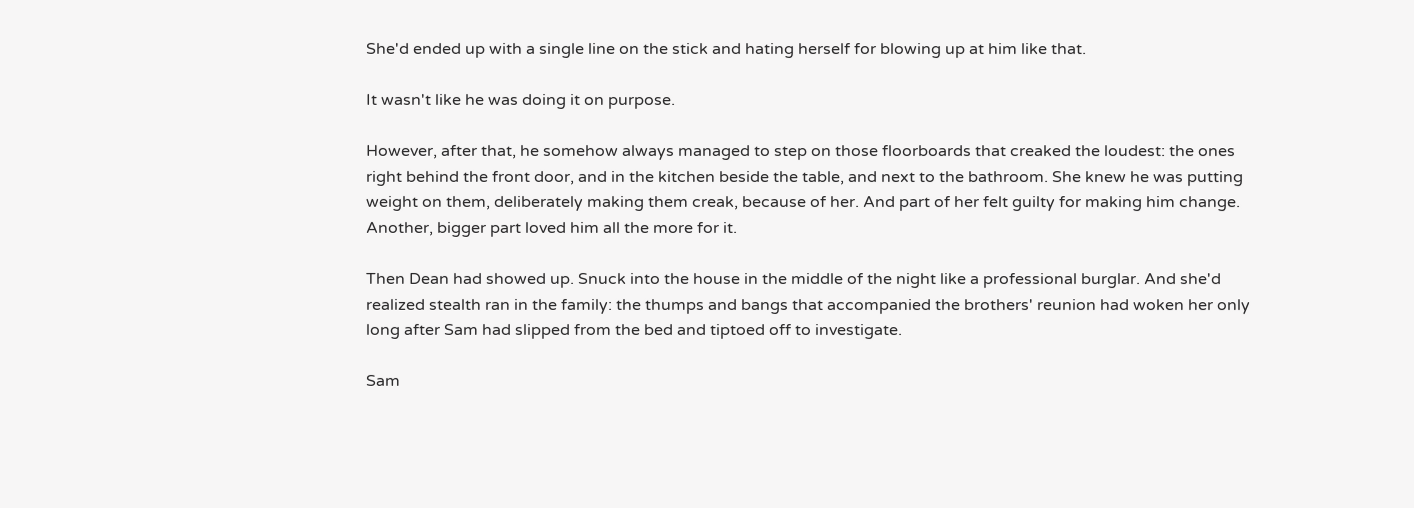She'd ended up with a single line on the stick and hating herself for blowing up at him like that.

It wasn't like he was doing it on purpose.

However, after that, he somehow always managed to step on those floorboards that creaked the loudest: the ones right behind the front door, and in the kitchen beside the table, and next to the bathroom. She knew he was putting weight on them, deliberately making them creak, because of her. And part of her felt guilty for making him change. Another, bigger part loved him all the more for it.

Then Dean had showed up. Snuck into the house in the middle of the night like a professional burglar. And she'd realized stealth ran in the family: the thumps and bangs that accompanied the brothers' reunion had woken her only long after Sam had slipped from the bed and tiptoed off to investigate.

Sam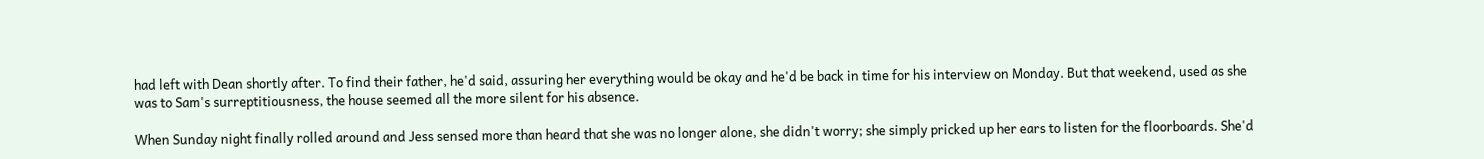had left with Dean shortly after. To find their father, he'd said, assuring her everything would be okay and he'd be back in time for his interview on Monday. But that weekend, used as she was to Sam's surreptitiousness, the house seemed all the more silent for his absence.

When Sunday night finally rolled around and Jess sensed more than heard that she was no longer alone, she didn't worry; she simply pricked up her ears to listen for the floorboards. She'd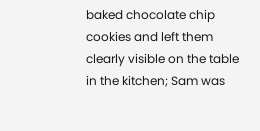baked chocolate chip cookies and left them clearly visible on the table in the kitchen; Sam was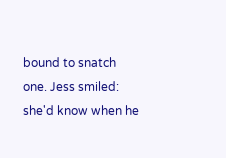bound to snatch one. Jess smiled: she'd know when he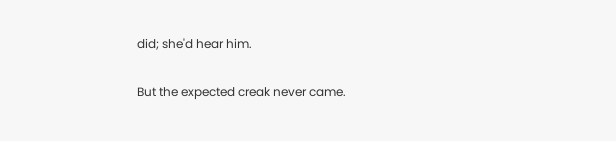did; she'd hear him.

But the expected creak never came.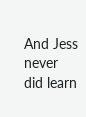And Jess never did learn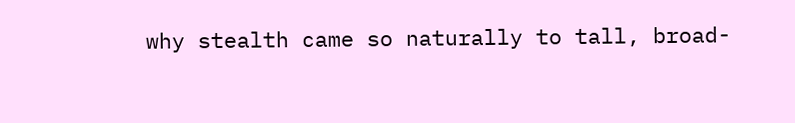why stealth came so naturally to tall, broad-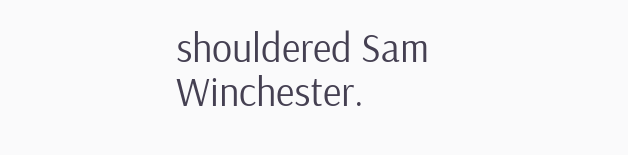shouldered Sam Winchester.